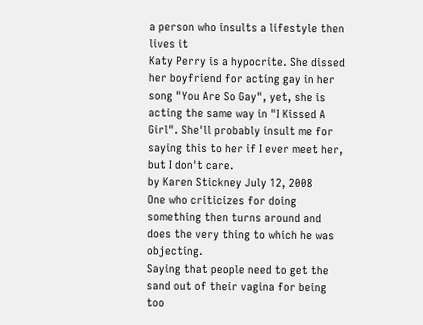a person who insults a lifestyle then lives it
Katy Perry is a hypocrite. She dissed her boyfriend for acting gay in her song "You Are So Gay", yet, she is acting the same way in "I Kissed A Girl". She'll probably insult me for saying this to her if I ever meet her, but I don't care.
by Karen Stickney July 12, 2008
One who criticizes for doing something then turns around and does the very thing to which he was objecting.
Saying that people need to get the sand out of their vagina for being too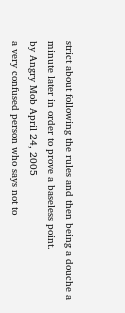strict about following the rules and then being a douche a minute later in order to prove a baseless point.
by Angry Mob April 24, 2005
a very confused person who says not to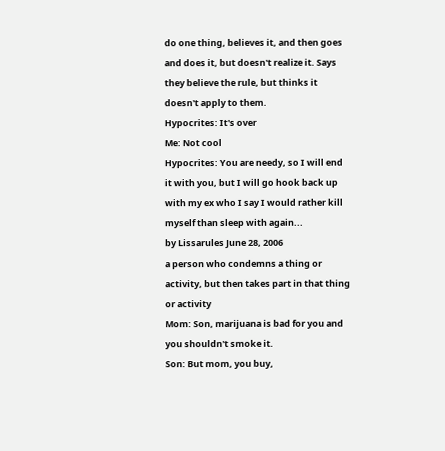do one thing, believes it, and then goes and does it, but doesn't realize it. Says they believe the rule, but thinks it doesn't apply to them.
Hypocrites: It's over
Me: Not cool
Hypocrites: You are needy, so I will end it with you, but I will go hook back up with my ex who I say I would rather kill myself than sleep with again...
by Lissarules June 28, 2006
a person who condemns a thing or activity, but then takes part in that thing or activity
Mom: Son, marijuana is bad for you and you shouldn't smoke it.
Son: But mom, you buy,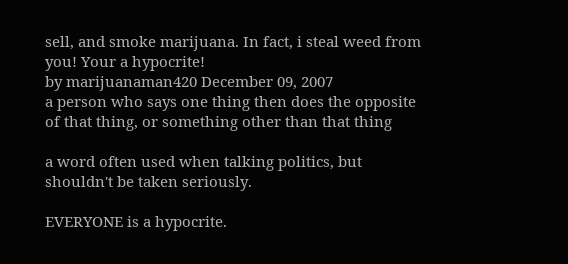sell, and smoke marijuana. In fact, i steal weed from you! Your a hypocrite!
by marijuanaman420 December 09, 2007
a person who says one thing then does the opposite of that thing, or something other than that thing

a word often used when talking politics, but shouldn't be taken seriously.

EVERYONE is a hypocrite.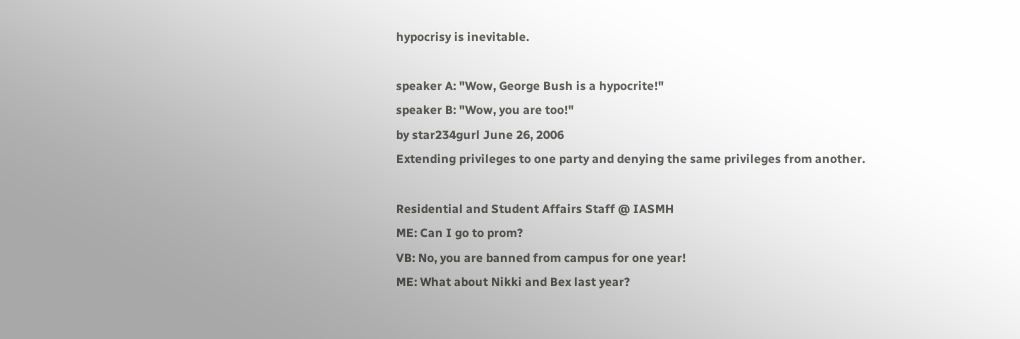hypocrisy is inevitable.

speaker A: "Wow, George Bush is a hypocrite!"
speaker B: "Wow, you are too!"
by star234gurl June 26, 2006
Extending privileges to one party and denying the same privileges from another.

Residential and Student Affairs Staff @ IASMH
ME: Can I go to prom?
VB: No, you are banned from campus for one year!
ME: What about Nikki and Bex last year?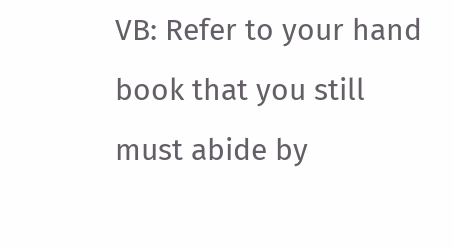VB: Refer to your hand book that you still must abide by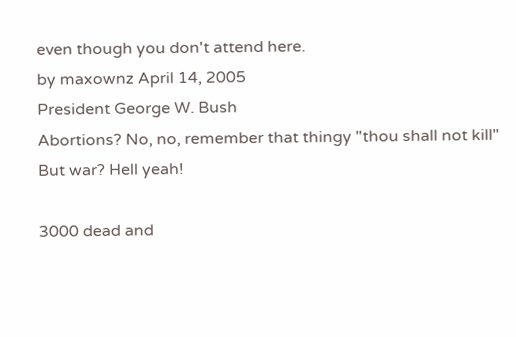even though you don't attend here.
by maxownz April 14, 2005
President George W. Bush
Abortions? No, no, remember that thingy "thou shall not kill"
But war? Hell yeah!

3000 dead and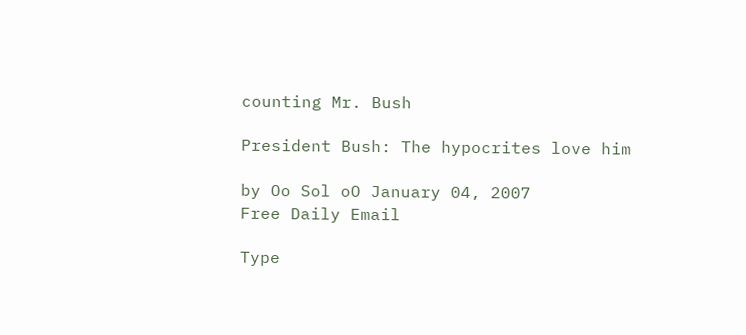counting Mr. Bush

President Bush: The hypocrites love him

by Oo Sol oO January 04, 2007
Free Daily Email

Type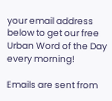your email address below to get our free Urban Word of the Day every morning!

Emails are sent from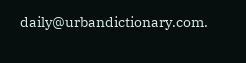daily@urbandictionary.com.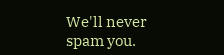We'll never spam you.